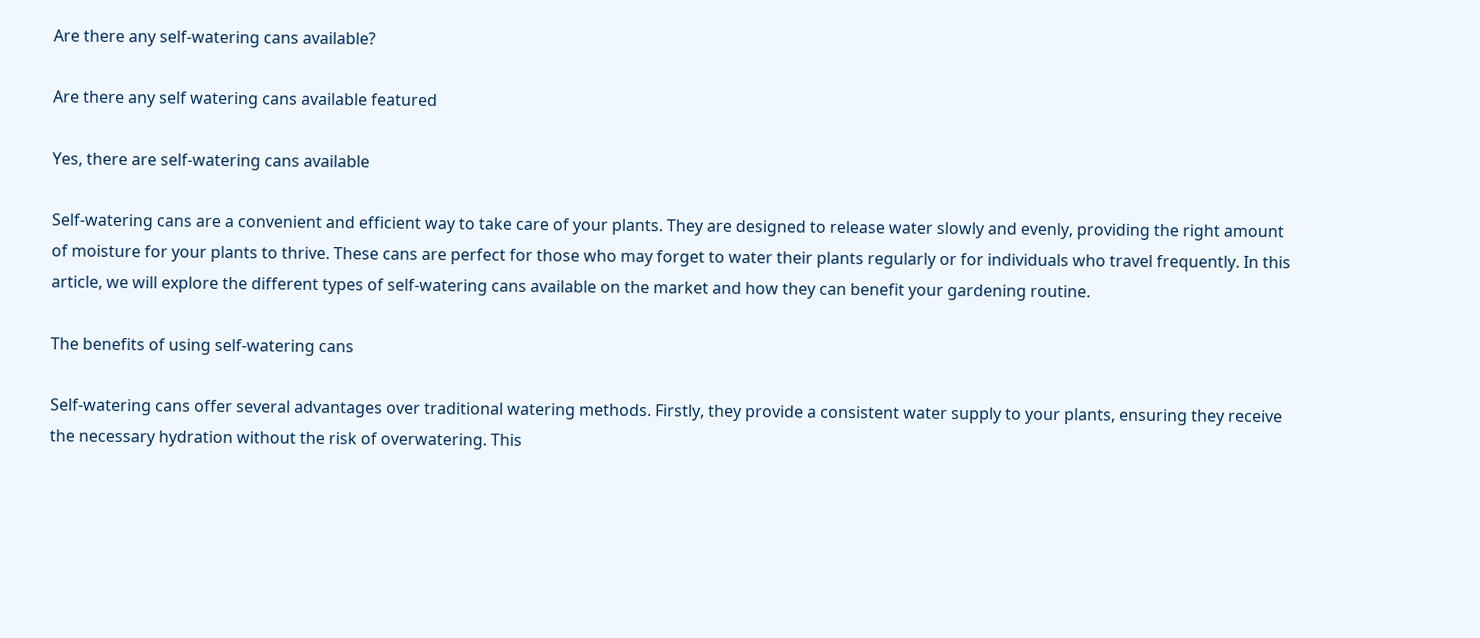Are there any self-watering cans available?

Are there any self watering cans available featured

Yes, there are self-watering cans available

Self-watering cans are a convenient and efficient way to take care of your plants. They are designed to release water slowly and evenly, providing the right amount of moisture for your plants to thrive. These cans are perfect for those who may forget to water their plants regularly or for individuals who travel frequently. In this article, we will explore the different types of self-watering cans available on the market and how they can benefit your gardening routine.

The benefits of using self-watering cans

Self-watering cans offer several advantages over traditional watering methods. Firstly, they provide a consistent water supply to your plants, ensuring they receive the necessary hydration without the risk of overwatering. This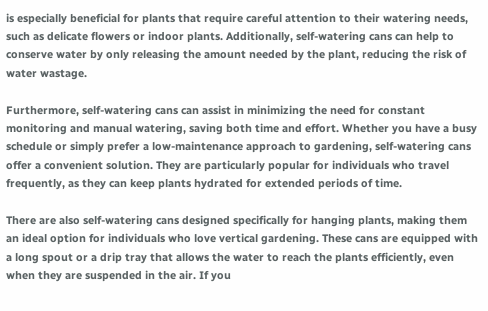is especially beneficial for plants that require careful attention to their watering needs, such as delicate flowers or indoor plants. Additionally, self-watering cans can help to conserve water by only releasing the amount needed by the plant, reducing the risk of water wastage.

Furthermore, self-watering cans can assist in minimizing the need for constant monitoring and manual watering, saving both time and effort. Whether you have a busy schedule or simply prefer a low-maintenance approach to gardening, self-watering cans offer a convenient solution. They are particularly popular for individuals who travel frequently, as they can keep plants hydrated for extended periods of time.

There are also self-watering cans designed specifically for hanging plants, making them an ideal option for individuals who love vertical gardening. These cans are equipped with a long spout or a drip tray that allows the water to reach the plants efficiently, even when they are suspended in the air. If you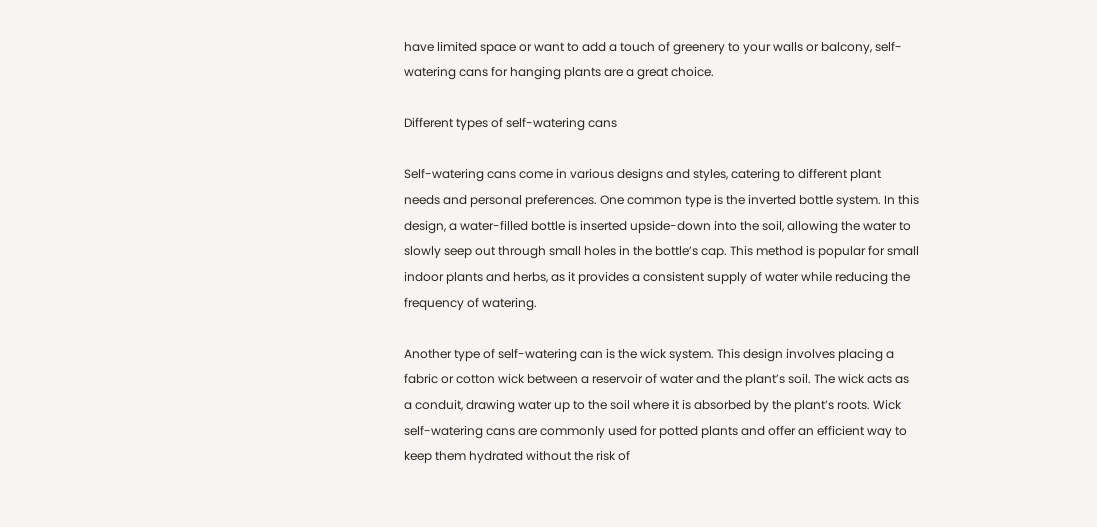have limited space or want to add a touch of greenery to your walls or balcony, self-watering cans for hanging plants are a great choice.

Different types of self-watering cans

Self-watering cans come in various designs and styles, catering to different plant needs and personal preferences. One common type is the inverted bottle system. In this design, a water-filled bottle is inserted upside-down into the soil, allowing the water to slowly seep out through small holes in the bottle’s cap. This method is popular for small indoor plants and herbs, as it provides a consistent supply of water while reducing the frequency of watering.

Another type of self-watering can is the wick system. This design involves placing a fabric or cotton wick between a reservoir of water and the plant’s soil. The wick acts as a conduit, drawing water up to the soil where it is absorbed by the plant’s roots. Wick self-watering cans are commonly used for potted plants and offer an efficient way to keep them hydrated without the risk of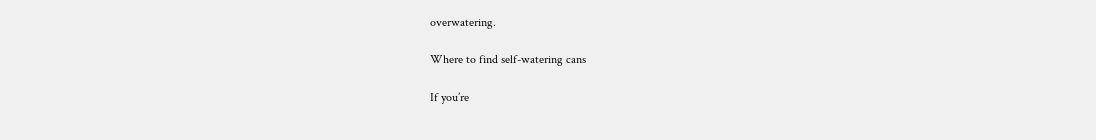overwatering.

Where to find self-watering cans

If you’re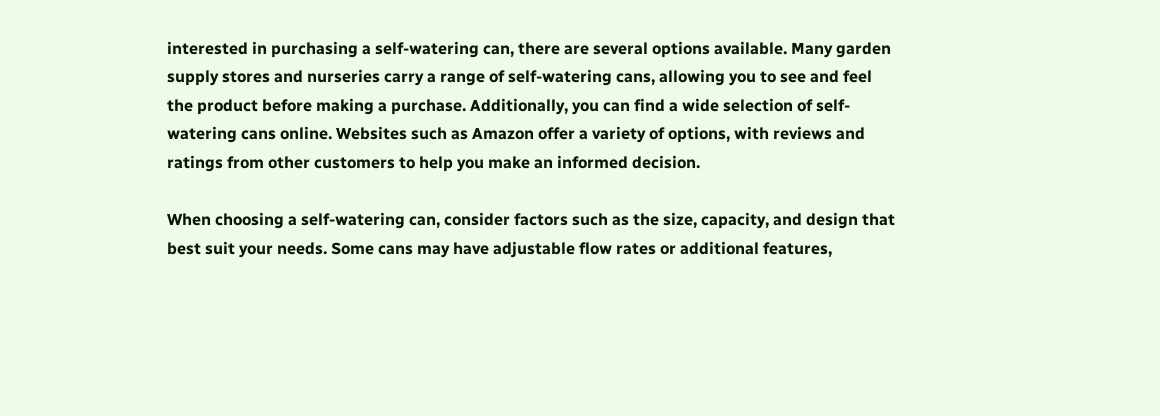interested in purchasing a self-watering can, there are several options available. Many garden supply stores and nurseries carry a range of self-watering cans, allowing you to see and feel the product before making a purchase. Additionally, you can find a wide selection of self-watering cans online. Websites such as Amazon offer a variety of options, with reviews and ratings from other customers to help you make an informed decision.

When choosing a self-watering can, consider factors such as the size, capacity, and design that best suit your needs. Some cans may have adjustable flow rates or additional features,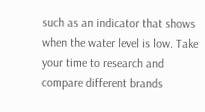such as an indicator that shows when the water level is low. Take your time to research and compare different brands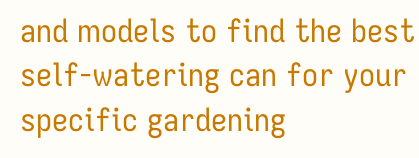and models to find the best self-watering can for your specific gardening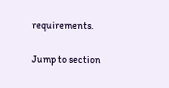requirements.

Jump to section